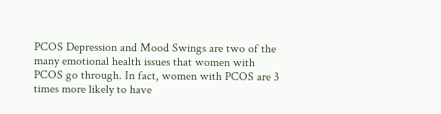PCOS Depression and Mood Swings are two of the many emotional health issues that women with PCOS go through. In fact, women with PCOS are 3 times more likely to have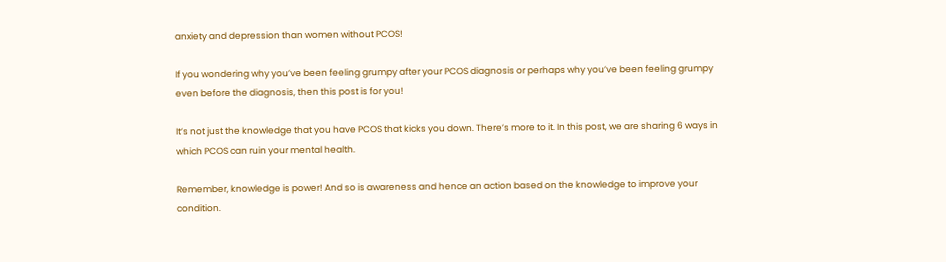anxiety and depression than women without PCOS!

If you wondering why you’ve been feeling grumpy after your PCOS diagnosis or perhaps why you’ve been feeling grumpy even before the diagnosis, then this post is for you!

It’s not just the knowledge that you have PCOS that kicks you down. There’s more to it. In this post, we are sharing 6 ways in which PCOS can ruin your mental health.

Remember, knowledge is power! And so is awareness and hence an action based on the knowledge to improve your condition.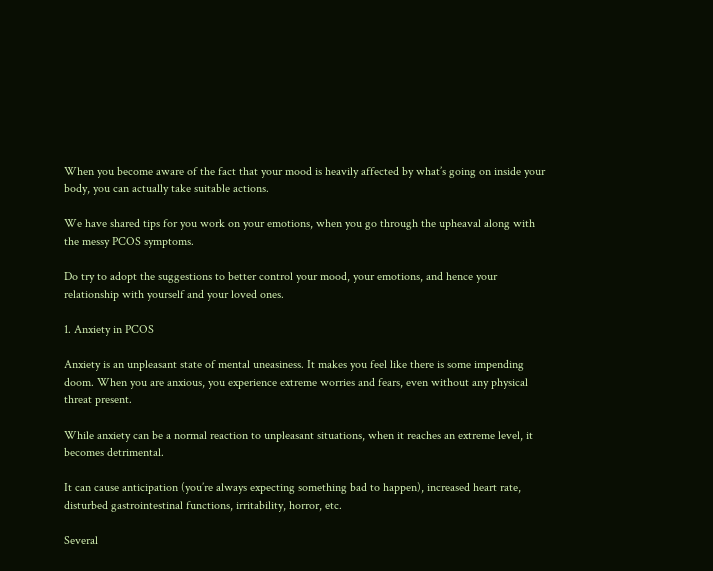When you become aware of the fact that your mood is heavily affected by what’s going on inside your body, you can actually take suitable actions.

We have shared tips for you work on your emotions, when you go through the upheaval along with the messy PCOS symptoms.

Do try to adopt the suggestions to better control your mood, your emotions, and hence your relationship with yourself and your loved ones.

1. Anxiety in PCOS

Anxiety is an unpleasant state of mental uneasiness. It makes you feel like there is some impending doom. When you are anxious, you experience extreme worries and fears, even without any physical threat present.

While anxiety can be a normal reaction to unpleasant situations, when it reaches an extreme level, it becomes detrimental.

It can cause anticipation (you’re always expecting something bad to happen), increased heart rate, disturbed gastrointestinal functions, irritability, horror, etc.

Several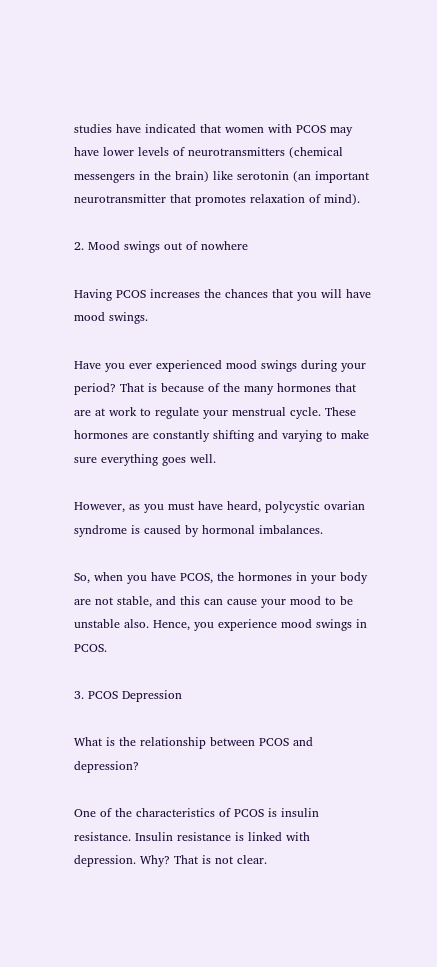studies have indicated that women with PCOS may have lower levels of neurotransmitters (chemical messengers in the brain) like serotonin (an important neurotransmitter that promotes relaxation of mind).

2. Mood swings out of nowhere

Having PCOS increases the chances that you will have mood swings.

Have you ever experienced mood swings during your period? That is because of the many hormones that are at work to regulate your menstrual cycle. These hormones are constantly shifting and varying to make sure everything goes well.

However, as you must have heard, polycystic ovarian syndrome is caused by hormonal imbalances.

So, when you have PCOS, the hormones in your body are not stable, and this can cause your mood to be unstable also. Hence, you experience mood swings in PCOS.

3. PCOS Depression

What is the relationship between PCOS and depression?

One of the characteristics of PCOS is insulin resistance. Insulin resistance is linked with depression. Why? That is not clear.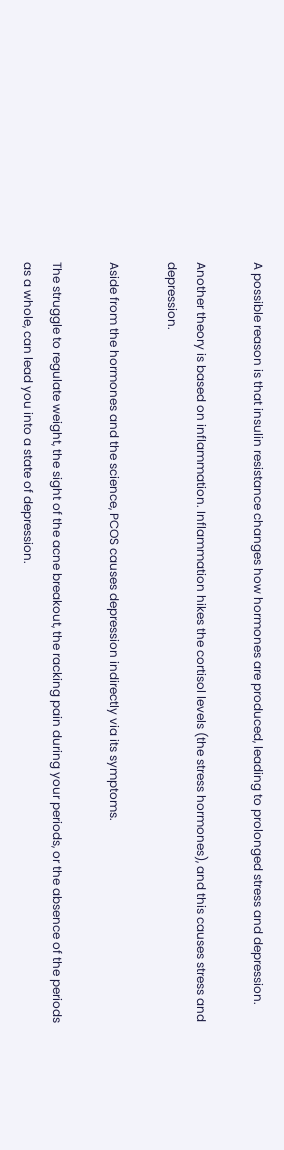A possible reason is that insulin resistance changes how hormones are produced, leading to prolonged stress and depression.

Another theory is based on inflammation. Inflammation hikes the cortisol levels (the stress hormones), and this causes stress and depression.

Aside from the hormones and the science, PCOS causes depression indirectly via its symptoms.

The struggle to regulate weight, the sight of the acne breakout, the racking pain during your periods, or the absence of the periods as a whole, can lead you into a state of depression.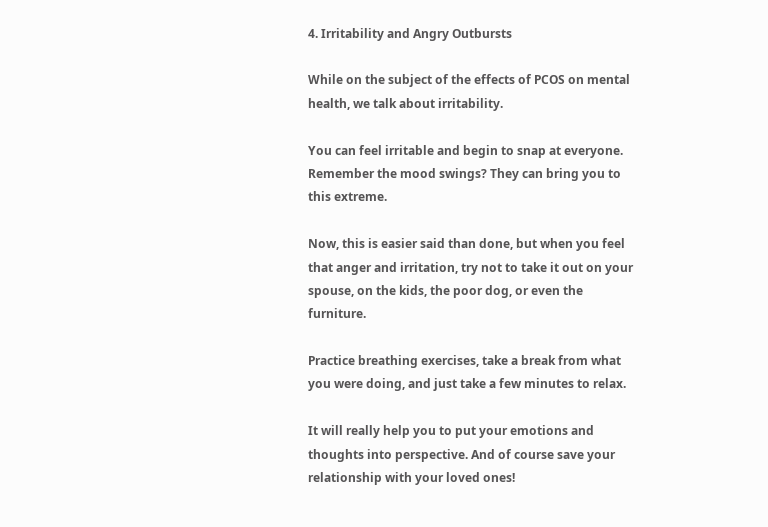4. Irritability and Angry Outbursts

While on the subject of the effects of PCOS on mental health, we talk about irritability.

You can feel irritable and begin to snap at everyone. Remember the mood swings? They can bring you to this extreme.

Now, this is easier said than done, but when you feel that anger and irritation, try not to take it out on your spouse, on the kids, the poor dog, or even the furniture.

Practice breathing exercises, take a break from what you were doing, and just take a few minutes to relax.

It will really help you to put your emotions and thoughts into perspective. And of course save your relationship with your loved ones!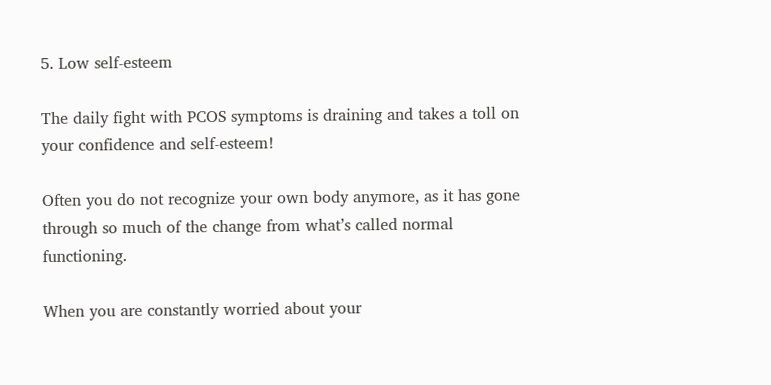5. Low self-esteem

The daily fight with PCOS symptoms is draining and takes a toll on your confidence and self-esteem!

Often you do not recognize your own body anymore, as it has gone through so much of the change from what’s called normal functioning.

When you are constantly worried about your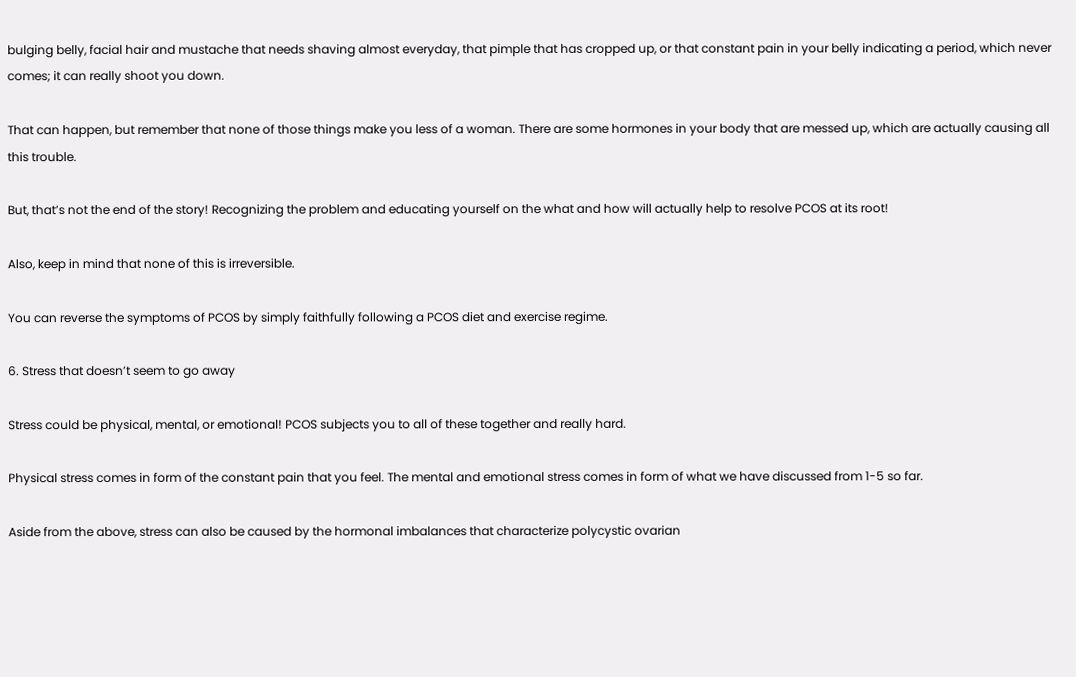bulging belly, facial hair and mustache that needs shaving almost everyday, that pimple that has cropped up, or that constant pain in your belly indicating a period, which never comes; it can really shoot you down.

That can happen, but remember that none of those things make you less of a woman. There are some hormones in your body that are messed up, which are actually causing all this trouble.

But, that’s not the end of the story! Recognizing the problem and educating yourself on the what and how will actually help to resolve PCOS at its root!

Also, keep in mind that none of this is irreversible.

You can reverse the symptoms of PCOS by simply faithfully following a PCOS diet and exercise regime.

6. Stress that doesn’t seem to go away

Stress could be physical, mental, or emotional! PCOS subjects you to all of these together and really hard.

Physical stress comes in form of the constant pain that you feel. The mental and emotional stress comes in form of what we have discussed from 1-5 so far.

Aside from the above, stress can also be caused by the hormonal imbalances that characterize polycystic ovarian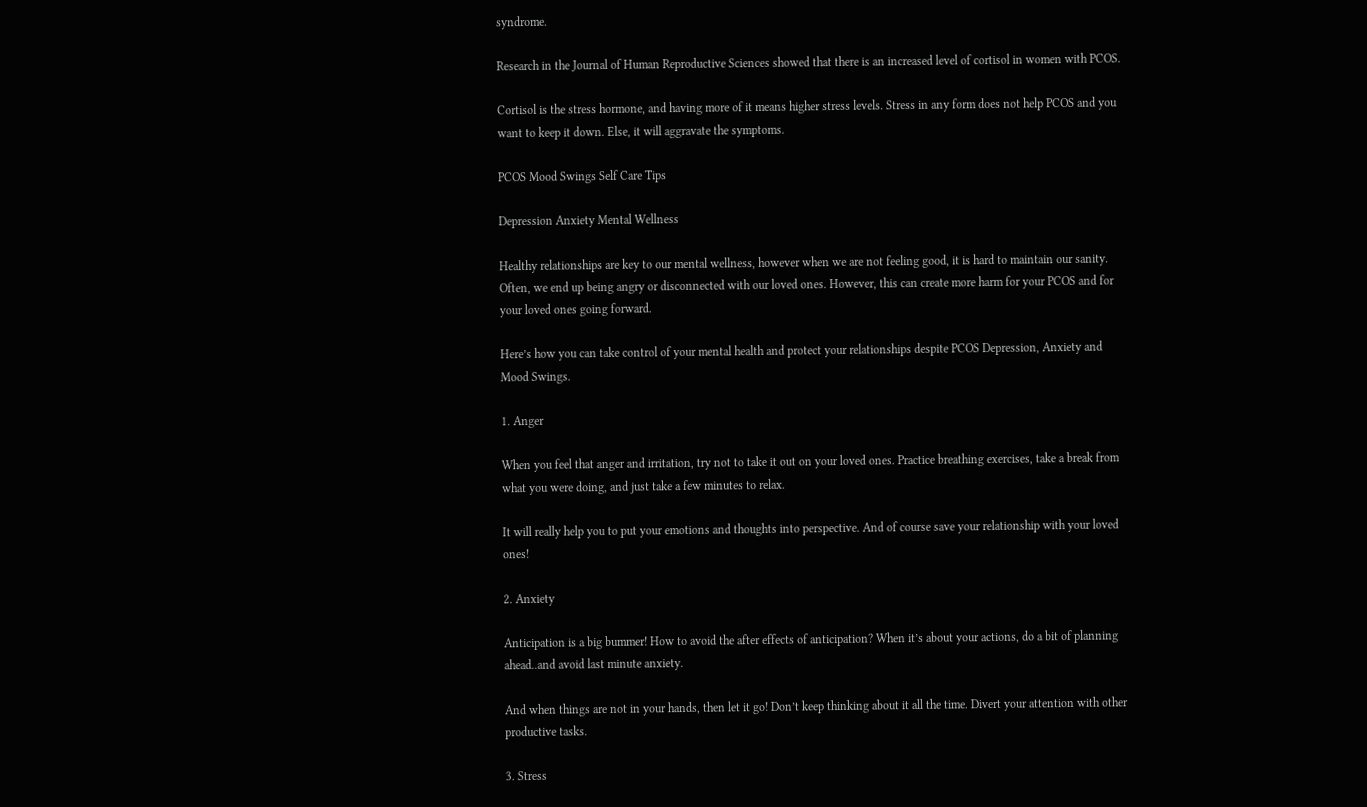syndrome.

Research in the Journal of Human Reproductive Sciences showed that there is an increased level of cortisol in women with PCOS.

Cortisol is the stress hormone, and having more of it means higher stress levels. Stress in any form does not help PCOS and you want to keep it down. Else, it will aggravate the symptoms.

PCOS Mood Swings Self Care Tips

Depression Anxiety Mental Wellness

Healthy relationships are key to our mental wellness, however when we are not feeling good, it is hard to maintain our sanity. Often, we end up being angry or disconnected with our loved ones. However, this can create more harm for your PCOS and for your loved ones going forward.

Here’s how you can take control of your mental health and protect your relationships despite PCOS Depression, Anxiety and Mood Swings.

1. Anger

When you feel that anger and irritation, try not to take it out on your loved ones. Practice breathing exercises, take a break from what you were doing, and just take a few minutes to relax.

It will really help you to put your emotions and thoughts into perspective. And of course save your relationship with your loved ones!

2. Anxiety

Anticipation is a big bummer! How to avoid the after effects of anticipation? When it’s about your actions, do a bit of planning ahead..and avoid last minute anxiety.

And when things are not in your hands, then let it go! Don’t keep thinking about it all the time. Divert your attention with other productive tasks.

3. Stress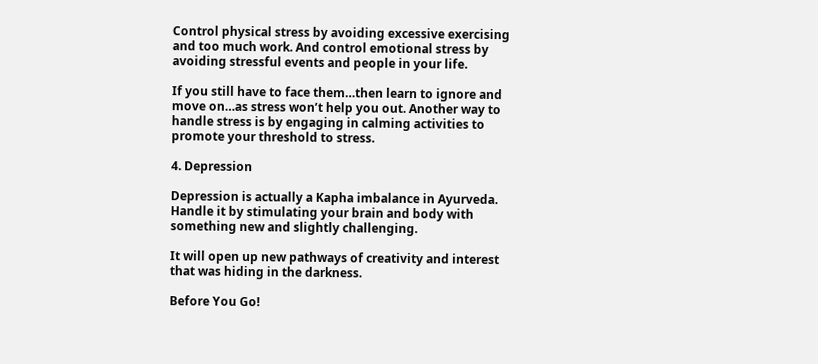Control physical stress by avoiding excessive exercising and too much work. And control emotional stress by avoiding stressful events and people in your life.

If you still have to face them…then learn to ignore and move on…as stress won’t help you out. Another way to handle stress is by engaging in calming activities to promote your threshold to stress.

4. Depression

Depression is actually a Kapha imbalance in Ayurveda. Handle it by stimulating your brain and body with something new and slightly challenging.

It will open up new pathways of creativity and interest that was hiding in the darkness.

Before You Go!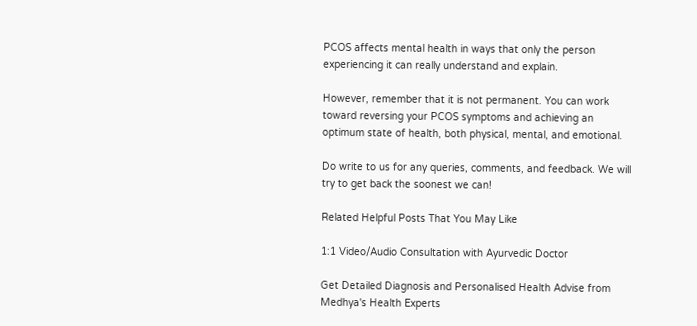PCOS affects mental health in ways that only the person experiencing it can really understand and explain.

However, remember that it is not permanent. You can work toward reversing your PCOS symptoms and achieving an optimum state of health, both physical, mental, and emotional.

Do write to us for any queries, comments, and feedback. We will try to get back the soonest we can!

Related Helpful Posts That You May Like

1:1 Video/Audio Consultation with Ayurvedic Doctor

Get Detailed Diagnosis and Personalised Health Advise from Medhya's Health Experts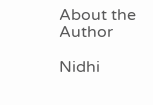About the Author

Nidhi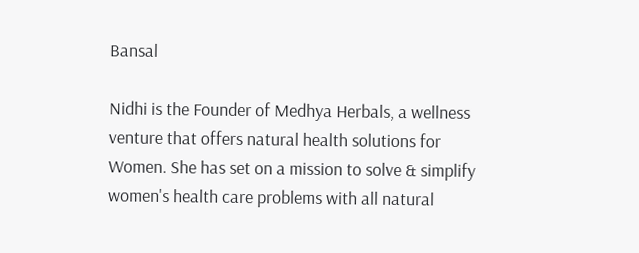Bansal

Nidhi is the Founder of Medhya Herbals, a wellness venture that offers natural health solutions for Women. She has set on a mission to solve & simplify women's health care problems with all natural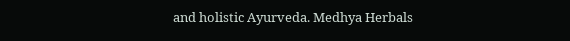and holistic Ayurveda. Medhya Herbals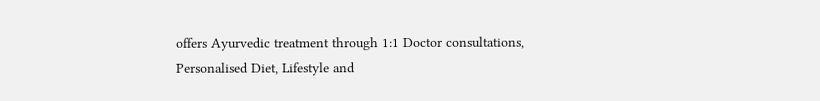offers Ayurvedic treatment through 1:1 Doctor consultations, Personalised Diet, Lifestyle and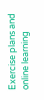Exercise plans and online learning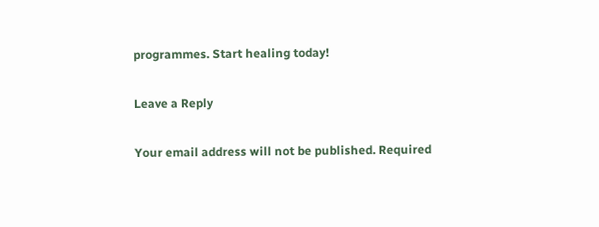programmes. Start healing today!

Leave a Reply

Your email address will not be published. Required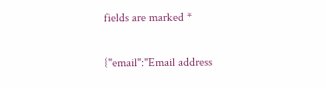fields are marked *

{"email":"Email address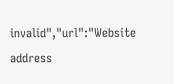invalid","url":"Website address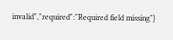invalid","required":"Required field missing"}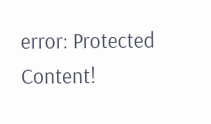error: Protected Content!